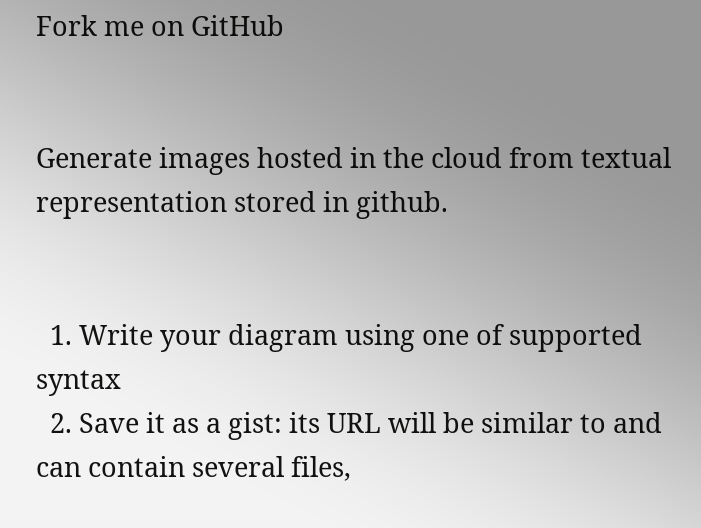Fork me on GitHub


Generate images hosted in the cloud from textual representation stored in github.


  1. Write your diagram using one of supported syntax
  2. Save it as a gist: its URL will be similar to and can contain several files,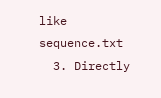like sequence.txt
  3. Directly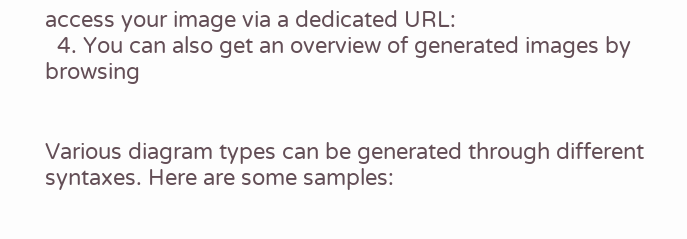access your image via a dedicated URL:
  4. You can also get an overview of generated images by browsing


Various diagram types can be generated through different syntaxes. Here are some samples: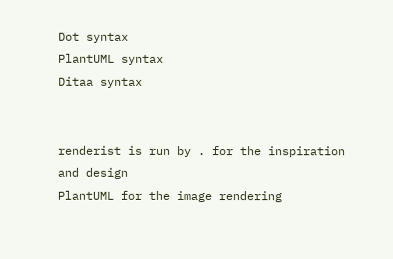Dot syntax
PlantUML syntax
Ditaa syntax


renderist is run by . for the inspiration and design
PlantUML for the image rendering